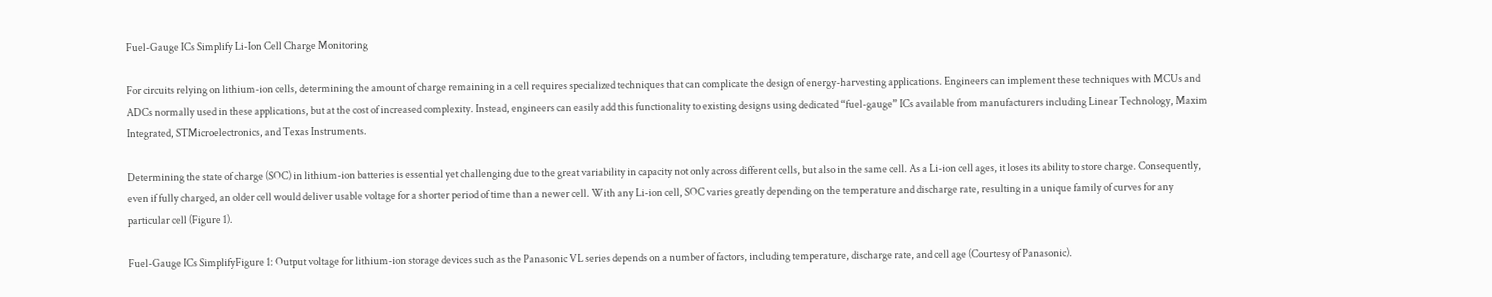Fuel-Gauge ICs Simplify Li-Ion Cell Charge Monitoring

For circuits relying on lithium-ion cells, determining the amount of charge remaining in a cell requires specialized techniques that can complicate the design of energy-harvesting applications. Engineers can implement these techniques with MCUs and ADCs normally used in these applications, but at the cost of increased complexity. Instead, engineers can easily add this functionality to existing designs using dedicated “fuel-gauge” ICs available from manufacturers including Linear Technology, Maxim Integrated, STMicroelectronics, and Texas Instruments.

Determining the state of charge (SOC) in lithium-ion batteries is essential yet challenging due to the great variability in capacity not only across different cells, but also in the same cell. As a Li-ion cell ages, it loses its ability to store charge. Consequently, even if fully charged, an older cell would deliver usable voltage for a shorter period of time than a newer cell. With any Li-ion cell, SOC varies greatly depending on the temperature and discharge rate, resulting in a unique family of curves for any particular cell (Figure 1).

Fuel-Gauge ICs SimplifyFigure 1: Output voltage for lithium-ion storage devices such as the Panasonic VL series depends on a number of factors, including temperature, discharge rate, and cell age (Courtesy of Panasonic).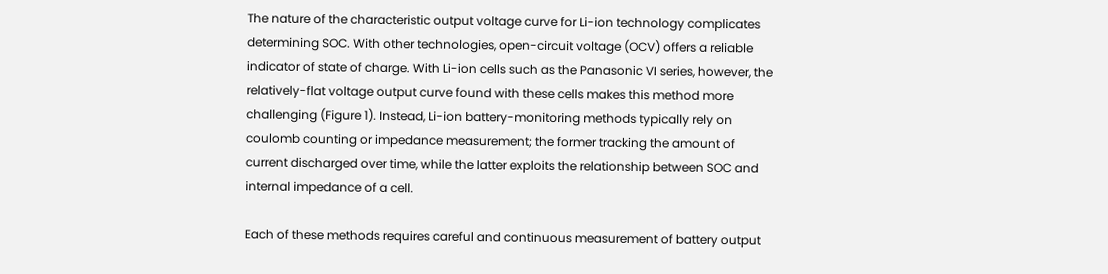The nature of the characteristic output voltage curve for Li-ion technology complicates determining SOC. With other technologies, open-circuit voltage (OCV) offers a reliable indicator of state of charge. With Li-ion cells such as the Panasonic VI series, however, the relatively-flat voltage output curve found with these cells makes this method more challenging (Figure 1). Instead, Li-ion battery-monitoring methods typically rely on coulomb counting or impedance measurement; the former tracking the amount of current discharged over time, while the latter exploits the relationship between SOC and internal impedance of a cell.

Each of these methods requires careful and continuous measurement of battery output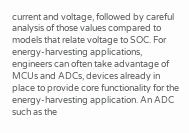current and voltage, followed by careful analysis of those values compared to models that relate voltage to SOC. For energy-harvesting applications, engineers can often take advantage of MCUs and ADCs, devices already in place to provide core functionality for the energy-harvesting application. An ADC such as the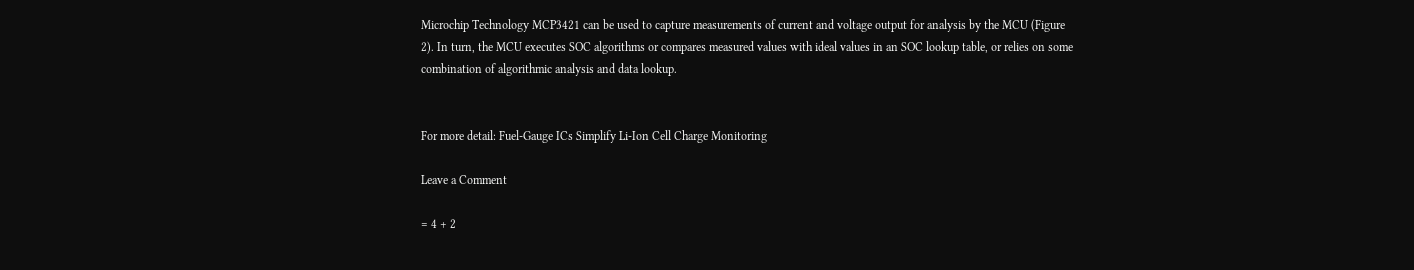Microchip Technology MCP3421 can be used to capture measurements of current and voltage output for analysis by the MCU (Figure 2). In turn, the MCU executes SOC algorithms or compares measured values with ideal values in an SOC lookup table, or relies on some combination of algorithmic analysis and data lookup.


For more detail: Fuel-Gauge ICs Simplify Li-Ion Cell Charge Monitoring

Leave a Comment

= 4 + 2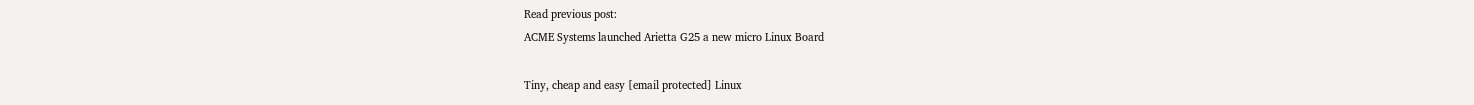Read previous post:
ACME Systems launched Arietta G25 a new micro Linux Board

Tiny, cheap and easy [email protected] Linux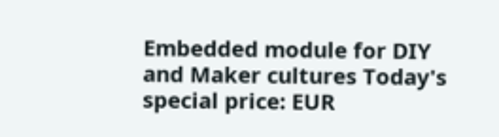Embedded module for DIY and Maker cultures Today's special price: EUR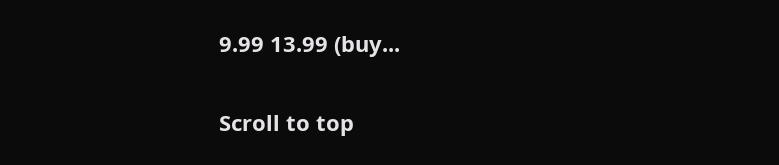9.99 13.99 (buy...

Scroll to top